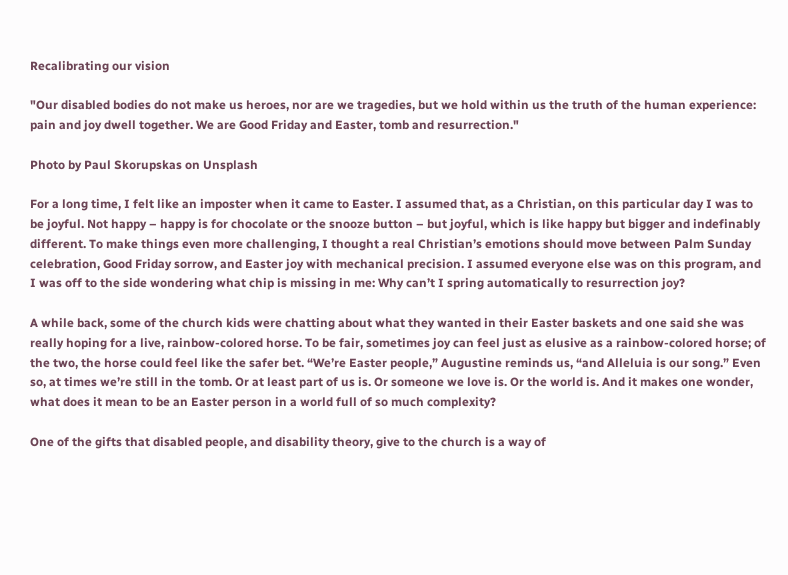Recalibrating our vision

"Our disabled bodies do not make us heroes, nor are we tragedies, but we hold within us the truth of the human experience: pain and joy dwell together. We are Good Friday and Easter, tomb and resurrection."

Photo by Paul Skorupskas on Unsplash

For a long time, I felt like an imposter when it came to Easter. I assumed that, as a Christian, on this particular day I was to be joyful. Not happy – happy is for chocolate or the snooze button – but joyful, which is like happy but bigger and indefinably different. To make things even more challenging, I thought a real Christian’s emotions should move between Palm Sunday celebration, Good Friday sorrow, and Easter joy with mechanical precision. I assumed everyone else was on this program, and I was off to the side wondering what chip is missing in me: Why can’t I spring automatically to resurrection joy?

A while back, some of the church kids were chatting about what they wanted in their Easter baskets and one said she was really hoping for a live, rainbow-colored horse. To be fair, sometimes joy can feel just as elusive as a rainbow-colored horse; of the two, the horse could feel like the safer bet. “We’re Easter people,” Augustine reminds us, “and Alleluia is our song.” Even so, at times we’re still in the tomb. Or at least part of us is. Or someone we love is. Or the world is. And it makes one wonder, what does it mean to be an Easter person in a world full of so much complexity?

One of the gifts that disabled people, and disability theory, give to the church is a way of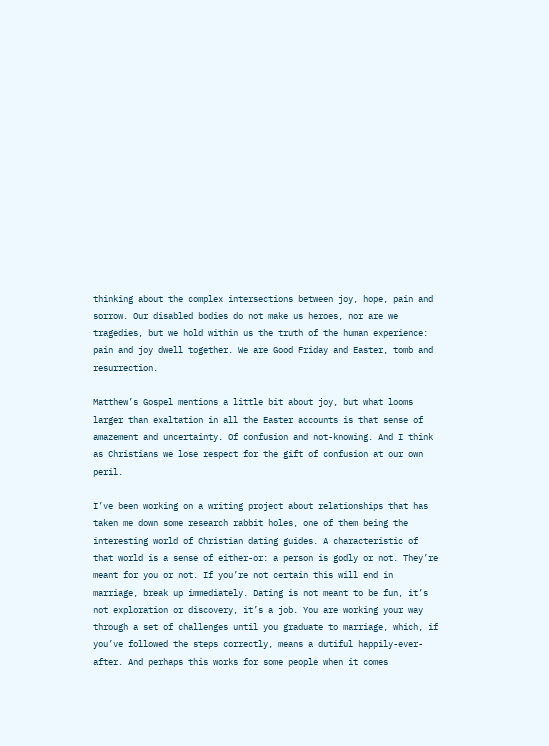thinking about the complex intersections between joy, hope, pain and sorrow. Our disabled bodies do not make us heroes, nor are we tragedies, but we hold within us the truth of the human experience: pain and joy dwell together. We are Good Friday and Easter, tomb and resurrection.

Matthew’s Gospel mentions a little bit about joy, but what looms larger than exaltation in all the Easter accounts is that sense of amazement and uncertainty. Of confusion and not-knowing. And I think as Christians we lose respect for the gift of confusion at our own peril.

I’ve been working on a writing project about relationships that has taken me down some research rabbit holes, one of them being the interesting world of Christian dating guides. A characteristic of that world is a sense of either-or: a person is godly or not. They’re meant for you or not. If you’re not certain this will end in marriage, break up immediately. Dating is not meant to be fun, it’s not exploration or discovery, it’s a job. You are working your way through a set of challenges until you graduate to marriage, which, if you’ve followed the steps correctly, means a dutiful happily-ever-after. And perhaps this works for some people when it comes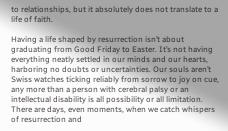to relationships, but it absolutely does not translate to a life of faith.

Having a life shaped by resurrection isn’t about graduating from Good Friday to Easter. It’s not having everything neatly settled in our minds and our hearts, harboring no doubts or uncertainties. Our souls aren’t Swiss watches ticking reliably from sorrow to joy on cue, any more than a person with cerebral palsy or an intellectual disability is all possibility or all limitation. There are days, even moments, when we catch whispers of resurrection and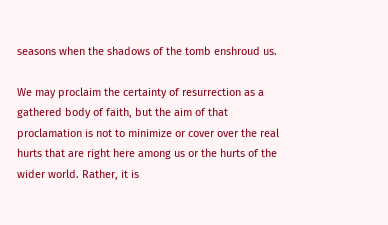seasons when the shadows of the tomb enshroud us.

We may proclaim the certainty of resurrection as a gathered body of faith, but the aim of that proclamation is not to minimize or cover over the real hurts that are right here among us or the hurts of the wider world. Rather, it is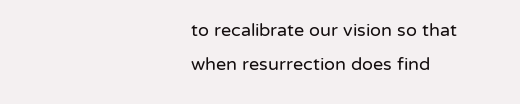to recalibrate our vision so that when resurrection does find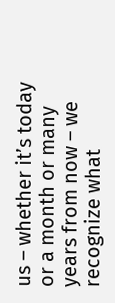us – whether it’s today or a month or many years from now – we recognize what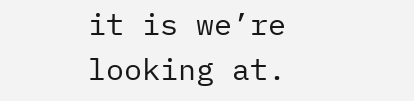it is we’re looking at.